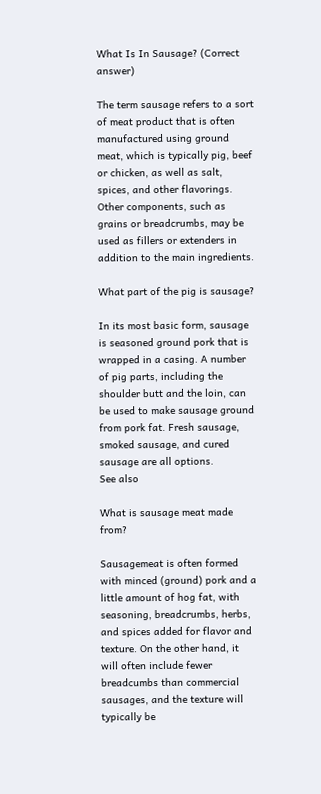What Is In Sausage? (Correct answer)

The term sausage refers to a sort of meat product that is often manufactured using ground meat, which is typically pig, beef or chicken, as well as salt, spices, and other flavorings. Other components, such as grains or breadcrumbs, may be used as fillers or extenders in addition to the main ingredients.

What part of the pig is sausage?

In its most basic form, sausage is seasoned ground pork that is wrapped in a casing. A number of pig parts, including the shoulder butt and the loin, can be used to make sausage ground from pork fat. Fresh sausage, smoked sausage, and cured sausage are all options.
See also

What is sausage meat made from?

Sausagemeat is often formed with minced (ground) pork and a little amount of hog fat, with seasoning, breadcrumbs, herbs, and spices added for flavor and texture. On the other hand, it will often include fewer breadcumbs than commercial sausages, and the texture will typically be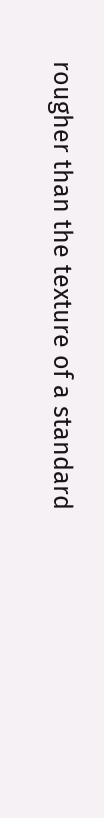rougher than the texture of a standard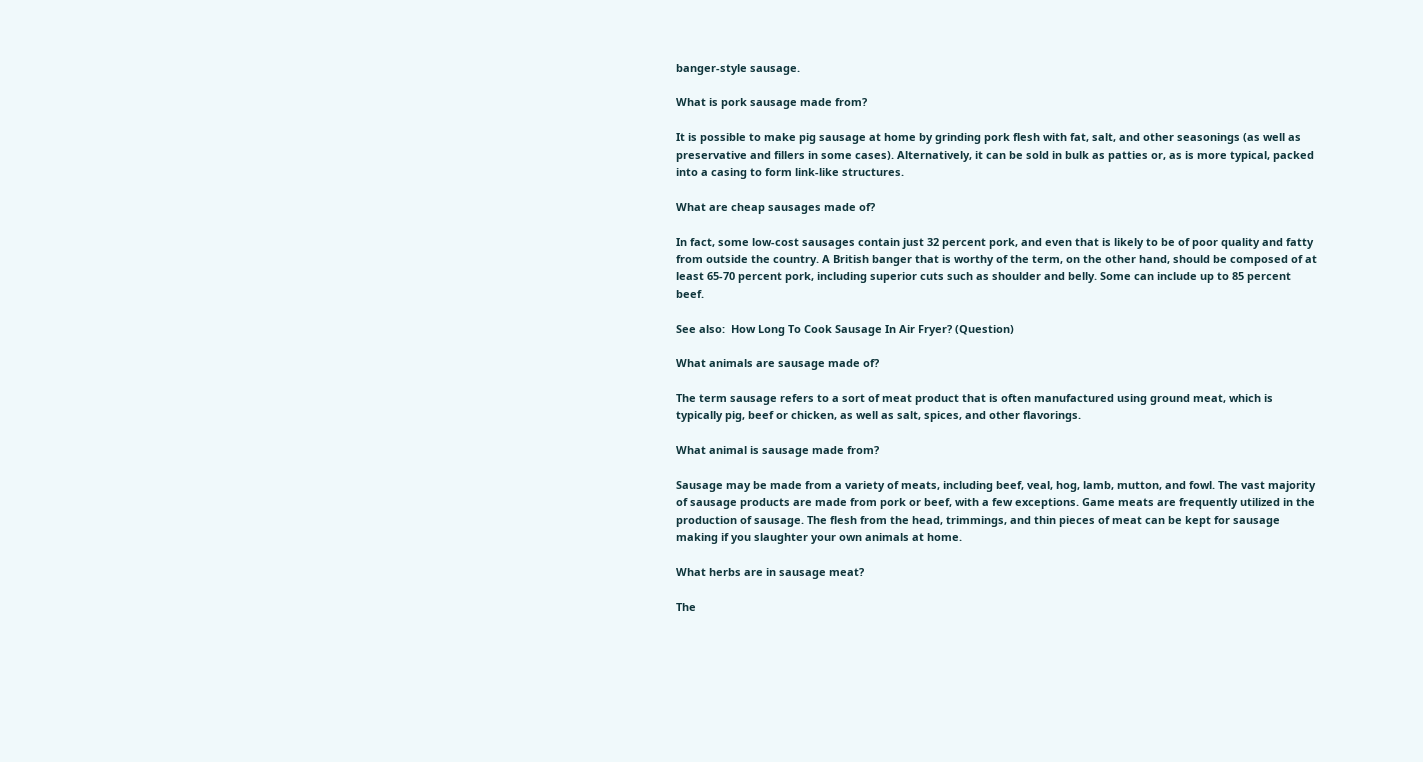banger-style sausage.

What is pork sausage made from?

It is possible to make pig sausage at home by grinding pork flesh with fat, salt, and other seasonings (as well as preservative and fillers in some cases). Alternatively, it can be sold in bulk as patties or, as is more typical, packed into a casing to form link-like structures.

What are cheap sausages made of?

In fact, some low-cost sausages contain just 32 percent pork, and even that is likely to be of poor quality and fatty from outside the country. A British banger that is worthy of the term, on the other hand, should be composed of at least 65-70 percent pork, including superior cuts such as shoulder and belly. Some can include up to 85 percent beef.

See also:  How Long To Cook Sausage In Air Fryer? (Question)

What animals are sausage made of?

The term sausage refers to a sort of meat product that is often manufactured using ground meat, which is typically pig, beef or chicken, as well as salt, spices, and other flavorings.

What animal is sausage made from?

Sausage may be made from a variety of meats, including beef, veal, hog, lamb, mutton, and fowl. The vast majority of sausage products are made from pork or beef, with a few exceptions. Game meats are frequently utilized in the production of sausage. The flesh from the head, trimmings, and thin pieces of meat can be kept for sausage making if you slaughter your own animals at home.

What herbs are in sausage meat?

The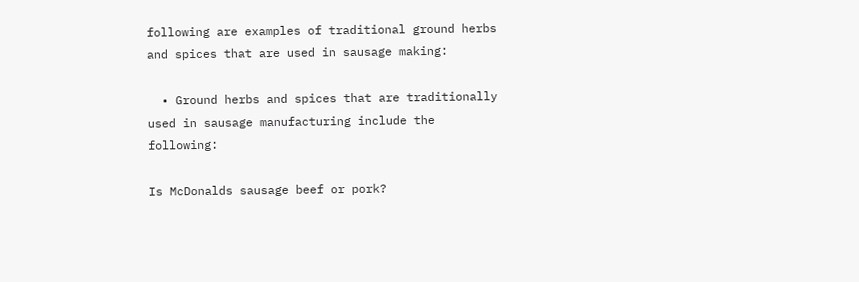following are examples of traditional ground herbs and spices that are used in sausage making:

  • Ground herbs and spices that are traditionally used in sausage manufacturing include the following:

Is McDonalds sausage beef or pork?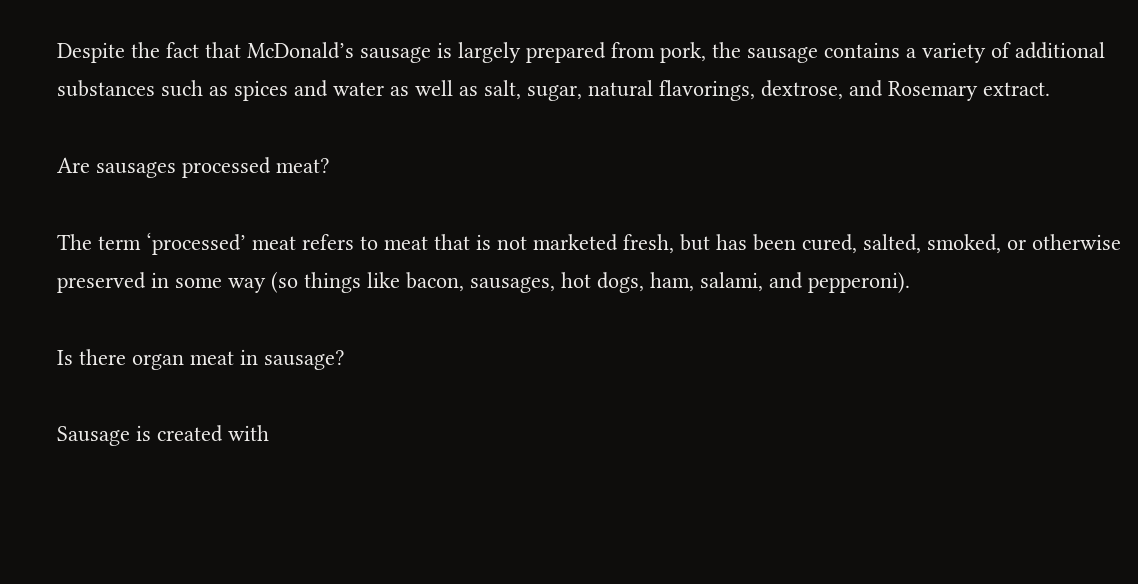Despite the fact that McDonald’s sausage is largely prepared from pork, the sausage contains a variety of additional substances such as spices and water as well as salt, sugar, natural flavorings, dextrose, and Rosemary extract.

Are sausages processed meat?

The term ‘processed’ meat refers to meat that is not marketed fresh, but has been cured, salted, smoked, or otherwise preserved in some way (so things like bacon, sausages, hot dogs, ham, salami, and pepperoni).

Is there organ meat in sausage?

Sausage is created with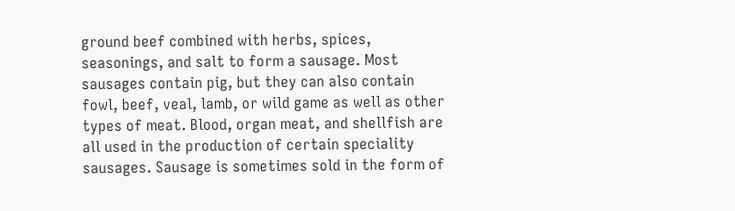ground beef combined with herbs, spices, seasonings, and salt to form a sausage. Most sausages contain pig, but they can also contain fowl, beef, veal, lamb, or wild game as well as other types of meat. Blood, organ meat, and shellfish are all used in the production of certain speciality sausages. Sausage is sometimes sold in the form of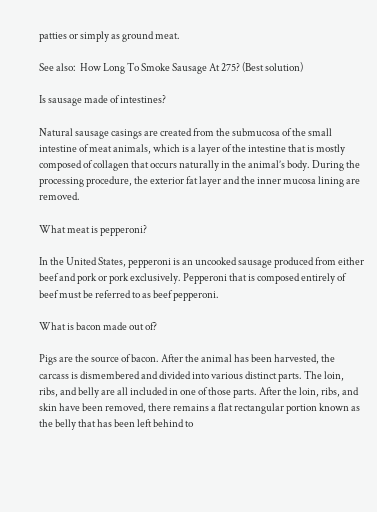patties or simply as ground meat.

See also:  How Long To Smoke Sausage At 275? (Best solution)

Is sausage made of intestines?

Natural sausage casings are created from the submucosa of the small intestine of meat animals, which is a layer of the intestine that is mostly composed of collagen that occurs naturally in the animal’s body. During the processing procedure, the exterior fat layer and the inner mucosa lining are removed.

What meat is pepperoni?

In the United States, pepperoni is an uncooked sausage produced from either beef and pork or pork exclusively. Pepperoni that is composed entirely of beef must be referred to as beef pepperoni.

What is bacon made out of?

Pigs are the source of bacon. After the animal has been harvested, the carcass is dismembered and divided into various distinct parts. The loin, ribs, and belly are all included in one of those parts. After the loin, ribs, and skin have been removed, there remains a flat rectangular portion known as the belly that has been left behind to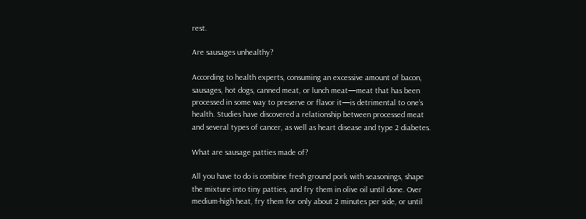rest.

Are sausages unhealthy?

According to health experts, consuming an excessive amount of bacon, sausages, hot dogs, canned meat, or lunch meat—meat that has been processed in some way to preserve or flavor it—is detrimental to one’s health. Studies have discovered a relationship between processed meat and several types of cancer, as well as heart disease and type 2 diabetes.

What are sausage patties made of?

All you have to do is combine fresh ground pork with seasonings, shape the mixture into tiny patties, and fry them in olive oil until done. Over medium-high heat, fry them for only about 2 minutes per side, or until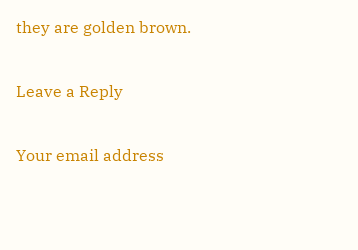they are golden brown.

Leave a Reply

Your email address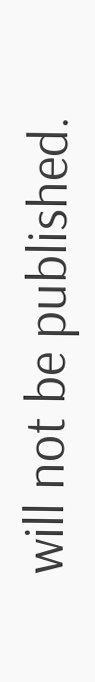will not be published.